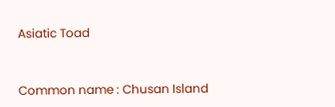Asiatic Toad


Common name : Chusan Island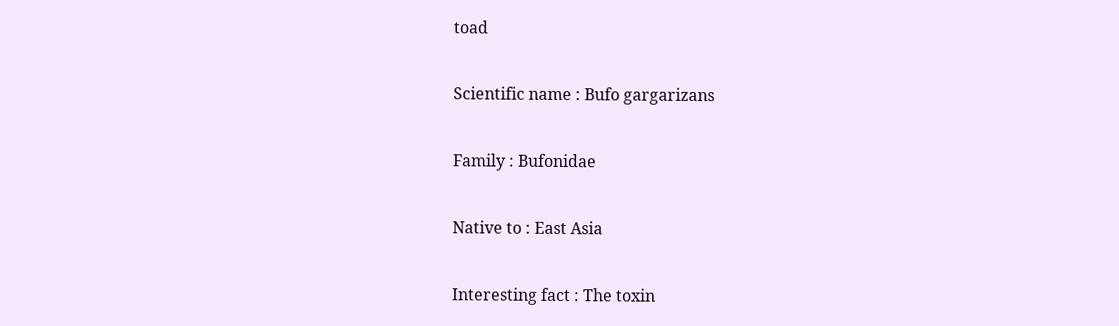toad

Scientific name : Bufo gargarizans

Family : Bufonidae

Native to : East Asia

Interesting fact : The toxin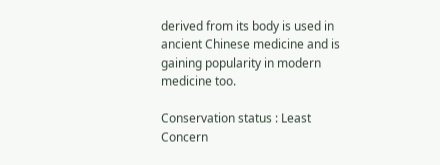derived from its body is used in ancient Chinese medicine and is gaining popularity in modern medicine too.

Conservation status : Least Concern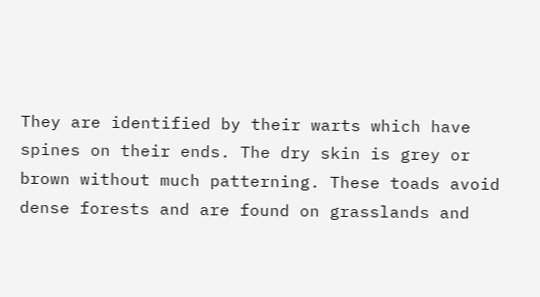They are identified by their warts which have spines on their ends. The dry skin is grey or brown without much patterning. These toads avoid dense forests and are found on grasslands and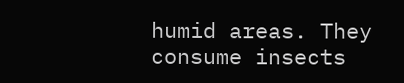humid areas. They consume insects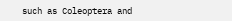such as Coleoptera and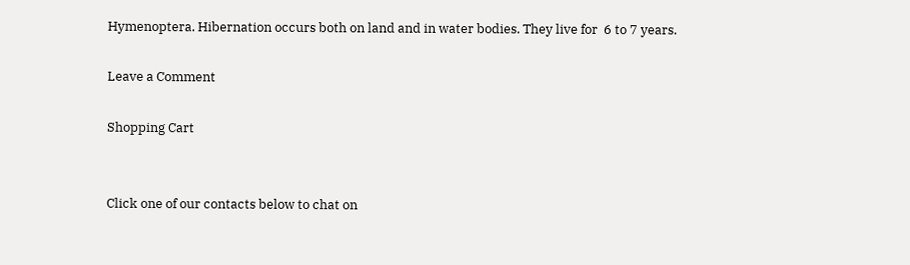Hymenoptera. Hibernation occurs both on land and in water bodies. They live for  6 to 7 years.

Leave a Comment

Shopping Cart


Click one of our contacts below to chat on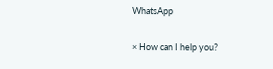WhatsApp

× How can I help you?